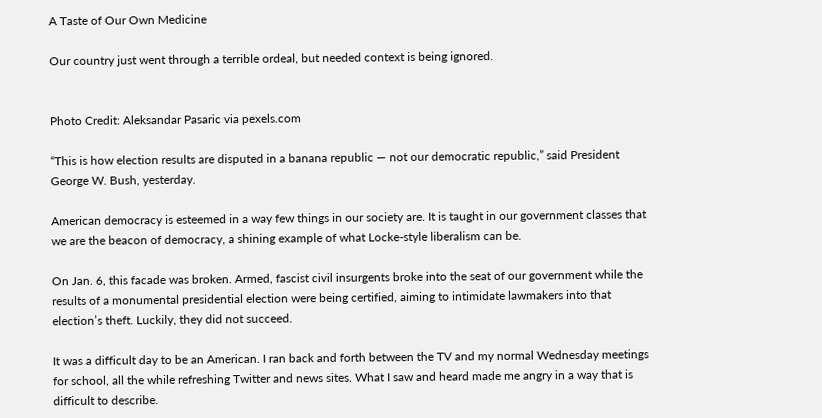A Taste of Our Own Medicine

Our country just went through a terrible ordeal, but needed context is being ignored.


Photo Credit: Aleksandar Pasaric via pexels.com

“This is how election results are disputed in a banana republic — not our democratic republic,” said President George W. Bush, yesterday.

American democracy is esteemed in a way few things in our society are. It is taught in our government classes that we are the beacon of democracy, a shining example of what Locke-style liberalism can be.

On Jan. 6, this facade was broken. Armed, fascist civil insurgents broke into the seat of our government while the results of a monumental presidential election were being certified, aiming to intimidate lawmakers into that election’s theft. Luckily, they did not succeed.

It was a difficult day to be an American. I ran back and forth between the TV and my normal Wednesday meetings for school, all the while refreshing Twitter and news sites. What I saw and heard made me angry in a way that is difficult to describe.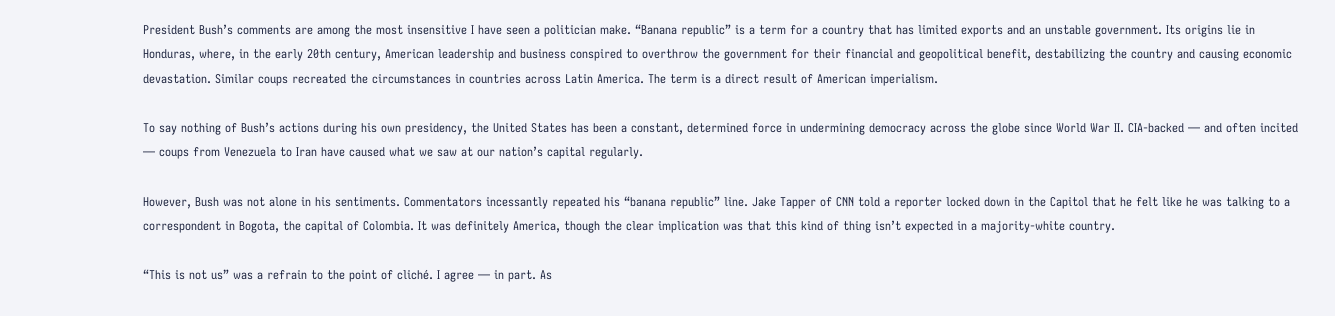President Bush’s comments are among the most insensitive I have seen a politician make. “Banana republic” is a term for a country that has limited exports and an unstable government. Its origins lie in Honduras, where, in the early 20th century, American leadership and business conspired to overthrow the government for their financial and geopolitical benefit, destabilizing the country and causing economic devastation. Similar coups recreated the circumstances in countries across Latin America. The term is a direct result of American imperialism.

To say nothing of Bush’s actions during his own presidency, the United States has been a constant, determined force in undermining democracy across the globe since World War II. CIA-backed — and often incited — coups from Venezuela to Iran have caused what we saw at our nation’s capital regularly.

However, Bush was not alone in his sentiments. Commentators incessantly repeated his “banana republic” line. Jake Tapper of CNN told a reporter locked down in the Capitol that he felt like he was talking to a correspondent in Bogota, the capital of Colombia. It was definitely America, though the clear implication was that this kind of thing isn’t expected in a majority-white country.

“This is not us” was a refrain to the point of cliché. I agree — in part. As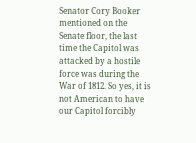Senator Cory Booker mentioned on the Senate floor, the last time the Capitol was attacked by a hostile force was during the War of 1812. So yes, it is not American to have our Capitol forcibly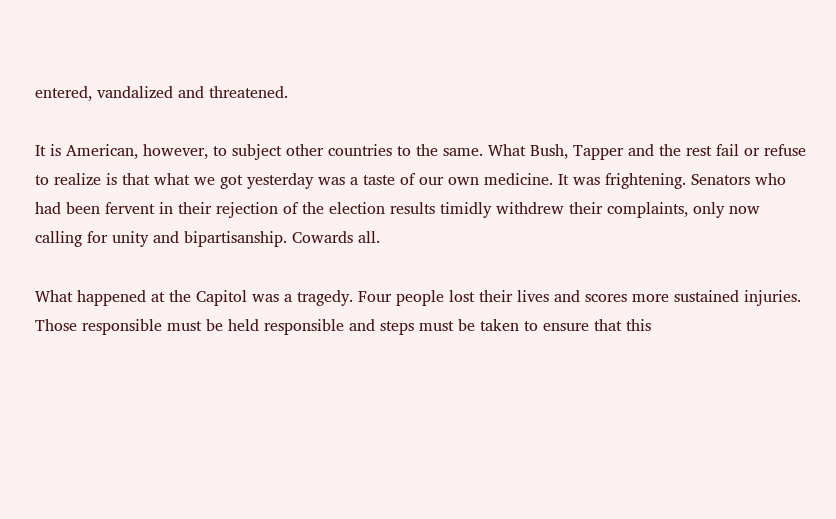entered, vandalized and threatened.

It is American, however, to subject other countries to the same. What Bush, Tapper and the rest fail or refuse to realize is that what we got yesterday was a taste of our own medicine. It was frightening. Senators who had been fervent in their rejection of the election results timidly withdrew their complaints, only now calling for unity and bipartisanship. Cowards all.

What happened at the Capitol was a tragedy. Four people lost their lives and scores more sustained injuries. Those responsible must be held responsible and steps must be taken to ensure that this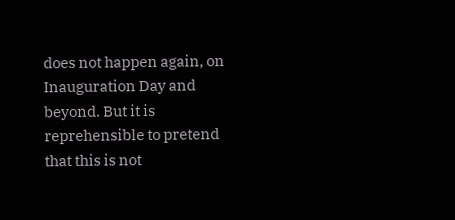does not happen again, on Inauguration Day and beyond. But it is reprehensible to pretend that this is not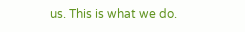us. This is what we do.